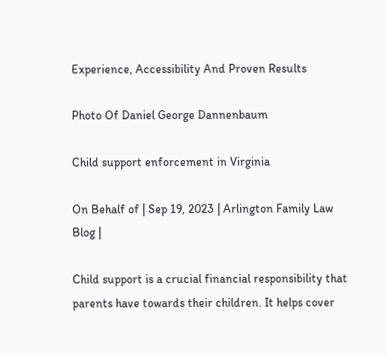Experience, Accessibility And Proven Results

Photo Of Daniel George Dannenbaum

Child support enforcement in Virginia

On Behalf of | Sep 19, 2023 | Arlington Family Law Blog |

Child support is a crucial financial responsibility that parents have towards their children. It helps cover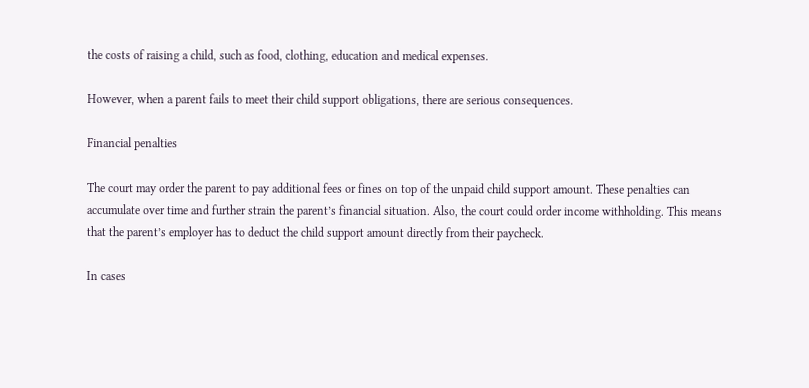the costs of raising a child, such as food, clothing, education and medical expenses.

However, when a parent fails to meet their child support obligations, there are serious consequences.

Financial penalties

The court may order the parent to pay additional fees or fines on top of the unpaid child support amount. These penalties can accumulate over time and further strain the parent’s financial situation. Also, the court could order income withholding. This means that the parent’s employer has to deduct the child support amount directly from their paycheck.

In cases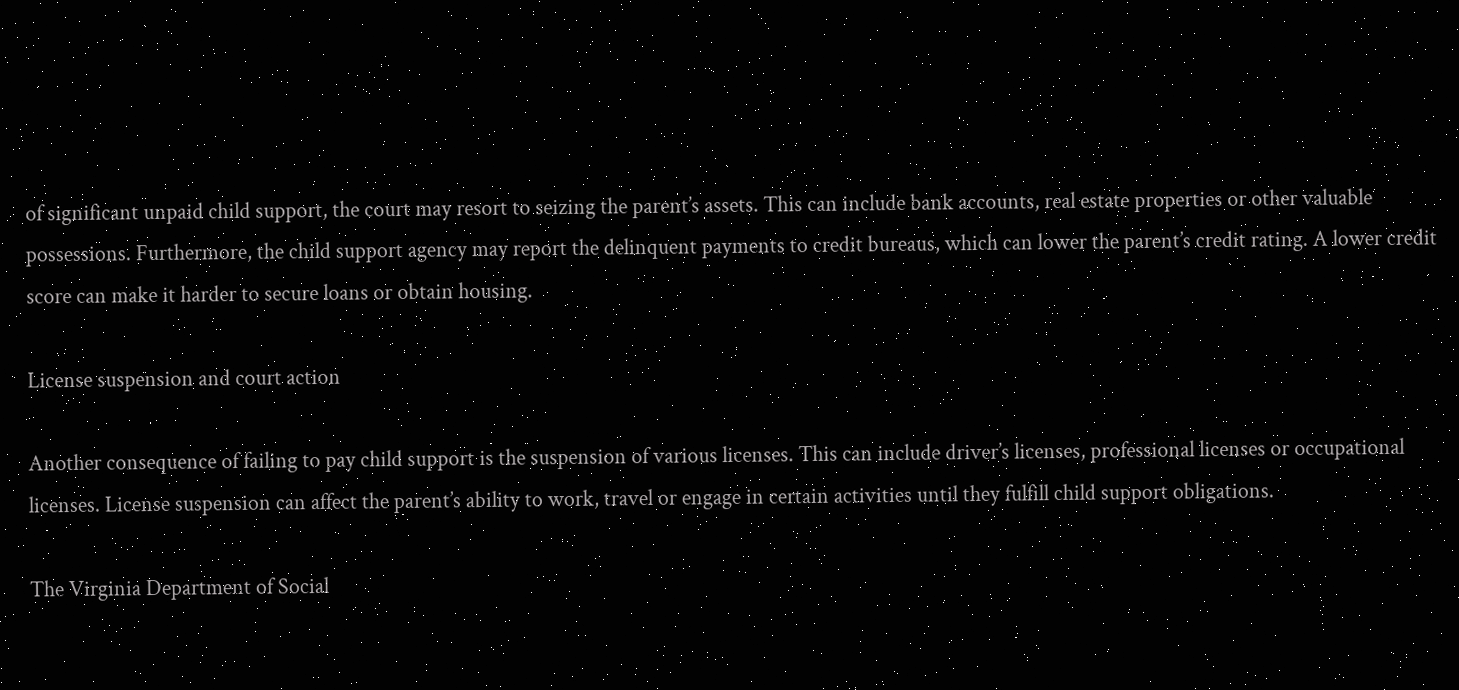of significant unpaid child support, the court may resort to seizing the parent’s assets. This can include bank accounts, real estate properties or other valuable possessions. Furthermore, the child support agency may report the delinquent payments to credit bureaus, which can lower the parent’s credit rating. A lower credit score can make it harder to secure loans or obtain housing.

License suspension and court action

Another consequence of failing to pay child support is the suspension of various licenses. This can include driver’s licenses, professional licenses or occupational licenses. License suspension can affect the parent’s ability to work, travel or engage in certain activities until they fulfill child support obligations.

The Virginia Department of Social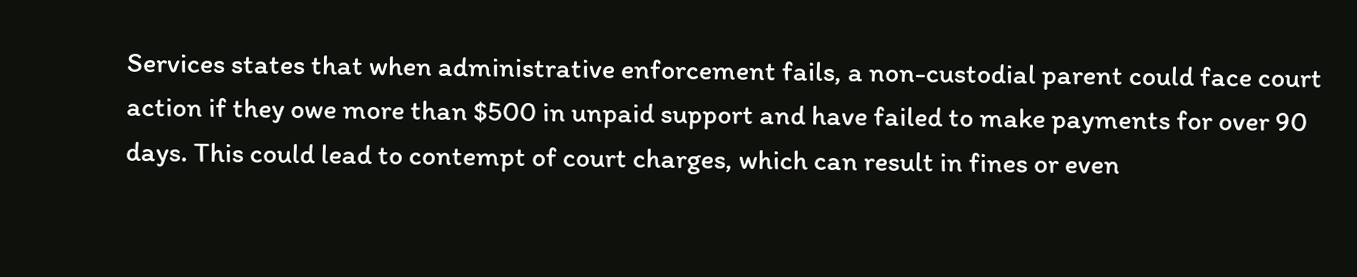Services states that when administrative enforcement fails, a non-custodial parent could face court action if they owe more than $500 in unpaid support and have failed to make payments for over 90 days. This could lead to contempt of court charges, which can result in fines or even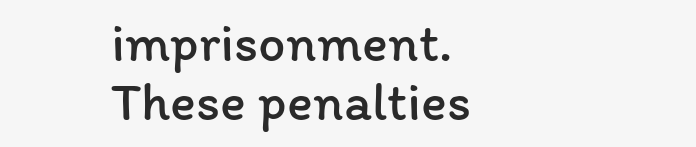imprisonment. These penalties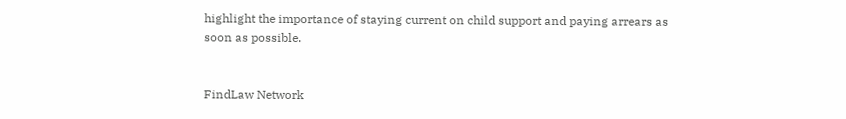highlight the importance of staying current on child support and paying arrears as soon as possible.


FindLaw Network